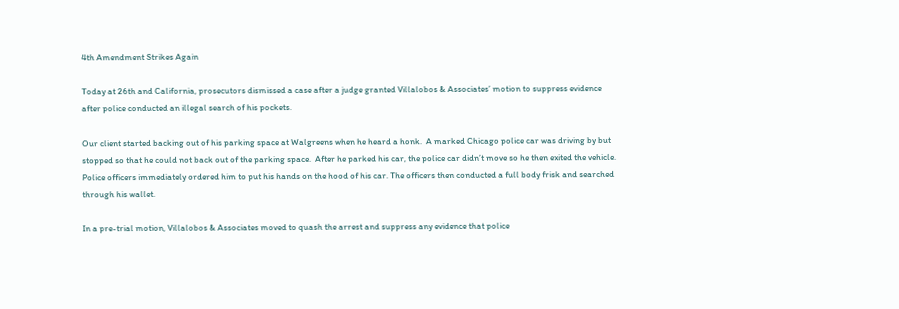4th Amendment Strikes Again

Today at 26th and California, prosecutors dismissed a case after a judge granted Villalobos & Associates’ motion to suppress evidence after police conducted an illegal search of his pockets.

Our client started backing out of his parking space at Walgreens when he heard a honk.  A marked Chicago police car was driving by but stopped so that he could not back out of the parking space.  After he parked his car, the police car didn’t move so he then exited the vehicle.  Police officers immediately ordered him to put his hands on the hood of his car. The officers then conducted a full body frisk and searched through his wallet.

In a pre-trial motion, Villalobos & Associates moved to quash the arrest and suppress any evidence that police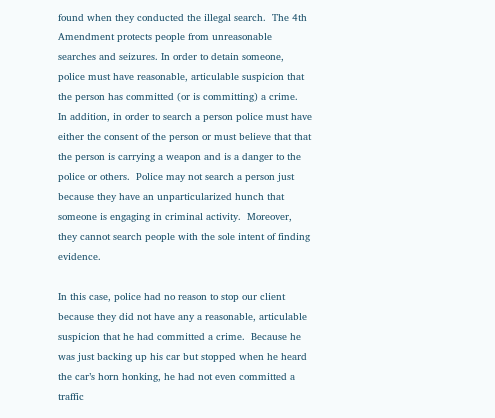found when they conducted the illegal search.  The 4th Amendment protects people from unreasonable searches and seizures. In order to detain someone, police must have reasonable, articulable suspicion that the person has committed (or is committing) a crime.  In addition, in order to search a person police must have either the consent of the person or must believe that that the person is carrying a weapon and is a danger to the police or others.  Police may not search a person just because they have an unparticularized hunch that someone is engaging in criminal activity.  Moreover, they cannot search people with the sole intent of finding evidence.

In this case, police had no reason to stop our client because they did not have any a reasonable, articulable suspicion that he had committed a crime.  Because he was just backing up his car but stopped when he heard the car’s horn honking, he had not even committed a traffic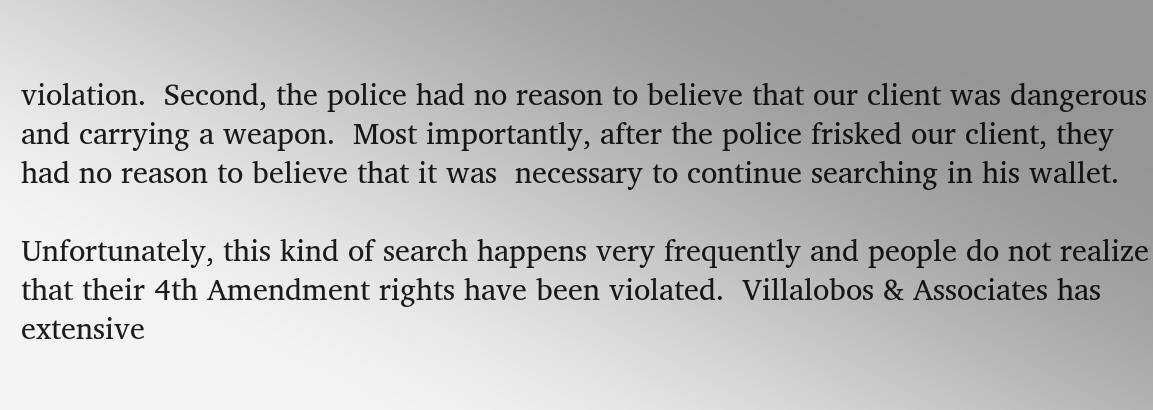violation.  Second, the police had no reason to believe that our client was dangerous and carrying a weapon.  Most importantly, after the police frisked our client, they had no reason to believe that it was  necessary to continue searching in his wallet.

Unfortunately, this kind of search happens very frequently and people do not realize that their 4th Amendment rights have been violated.  Villalobos & Associates has extensive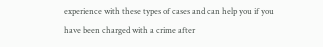experience with these types of cases and can help you if you have been charged with a crime after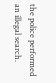the police performed an illegal search.